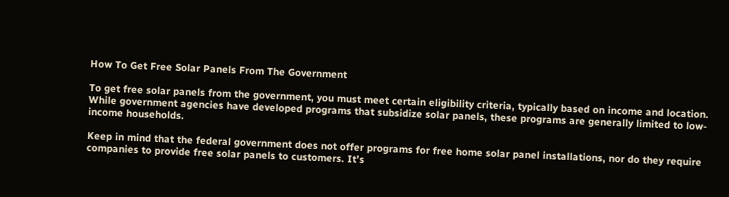How To Get Free Solar Panels From The Government

To get free solar panels from the government, you must meet certain eligibility criteria, typically based on income and location. While government agencies have developed programs that subsidize solar panels, these programs are generally limited to low-income households.

Keep in mind that the federal government does not offer programs for free home solar panel installations, nor do they require companies to provide free solar panels to customers. It’s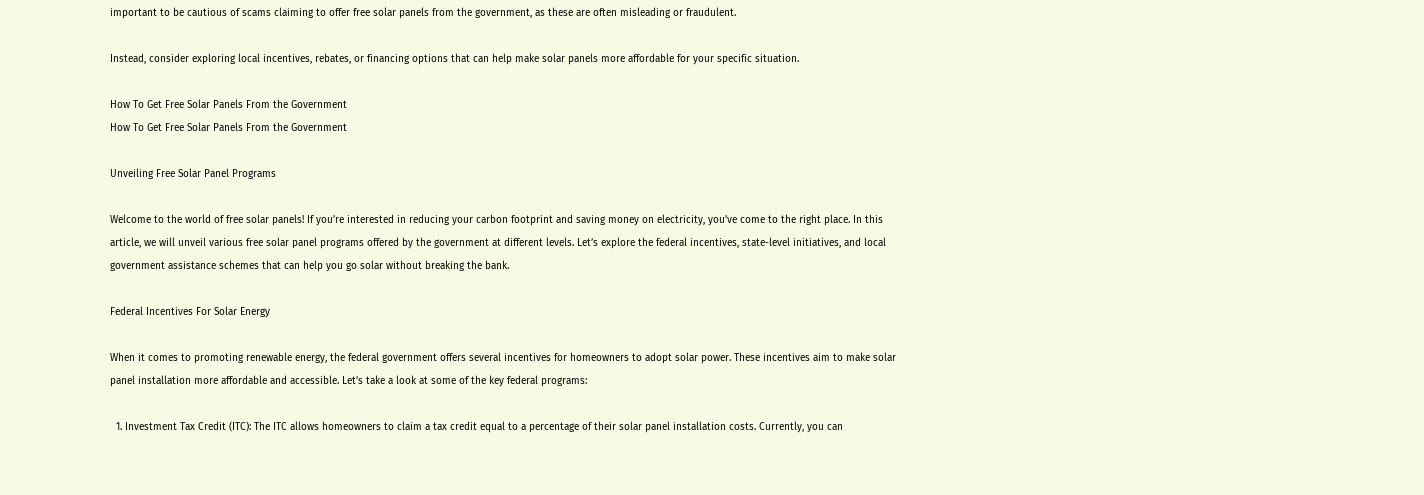important to be cautious of scams claiming to offer free solar panels from the government, as these are often misleading or fraudulent.

Instead, consider exploring local incentives, rebates, or financing options that can help make solar panels more affordable for your specific situation.

How To Get Free Solar Panels From the Government
How To Get Free Solar Panels From the Government

Unveiling Free Solar Panel Programs

Welcome to the world of free solar panels! If you’re interested in reducing your carbon footprint and saving money on electricity, you’ve come to the right place. In this article, we will unveil various free solar panel programs offered by the government at different levels. Let’s explore the federal incentives, state-level initiatives, and local government assistance schemes that can help you go solar without breaking the bank.

Federal Incentives For Solar Energy

When it comes to promoting renewable energy, the federal government offers several incentives for homeowners to adopt solar power. These incentives aim to make solar panel installation more affordable and accessible. Let’s take a look at some of the key federal programs:

  1. Investment Tax Credit (ITC): The ITC allows homeowners to claim a tax credit equal to a percentage of their solar panel installation costs. Currently, you can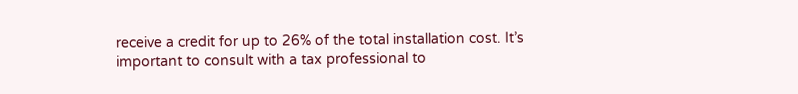receive a credit for up to 26% of the total installation cost. It’s important to consult with a tax professional to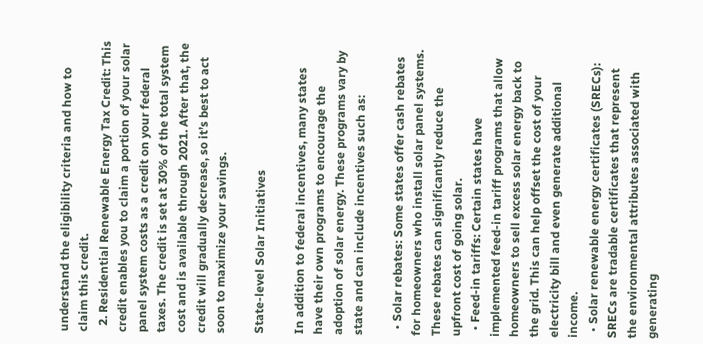understand the eligibility criteria and how to claim this credit.
  2. Residential Renewable Energy Tax Credit: This credit enables you to claim a portion of your solar panel system costs as a credit on your federal taxes. The credit is set at 30% of the total system cost and is available through 2021. After that, the credit will gradually decrease, so it’s best to act soon to maximize your savings.

State-level Solar Initiatives

In addition to federal incentives, many states have their own programs to encourage the adoption of solar energy. These programs vary by state and can include incentives such as:

  • Solar rebates: Some states offer cash rebates for homeowners who install solar panel systems. These rebates can significantly reduce the upfront cost of going solar.
  • Feed-in tariffs: Certain states have implemented feed-in tariff programs that allow homeowners to sell excess solar energy back to the grid. This can help offset the cost of your electricity bill and even generate additional income.
  • Solar renewable energy certificates (SRECs): SRECs are tradable certificates that represent the environmental attributes associated with generating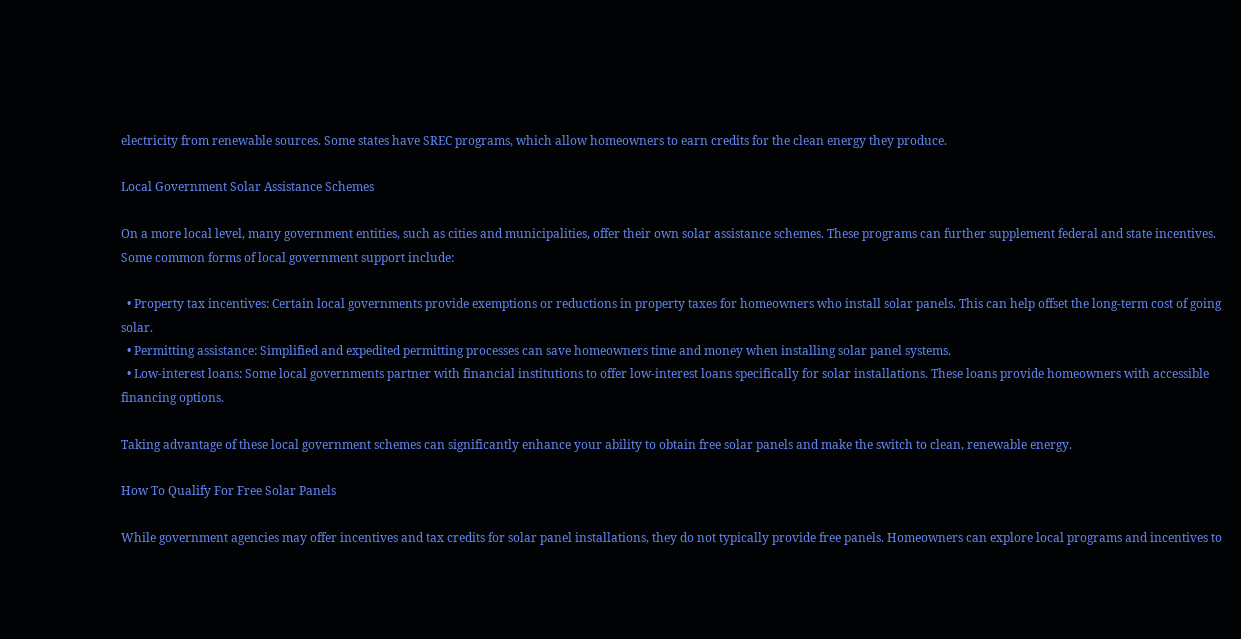electricity from renewable sources. Some states have SREC programs, which allow homeowners to earn credits for the clean energy they produce.

Local Government Solar Assistance Schemes

On a more local level, many government entities, such as cities and municipalities, offer their own solar assistance schemes. These programs can further supplement federal and state incentives. Some common forms of local government support include:

  • Property tax incentives: Certain local governments provide exemptions or reductions in property taxes for homeowners who install solar panels. This can help offset the long-term cost of going solar.
  • Permitting assistance: Simplified and expedited permitting processes can save homeowners time and money when installing solar panel systems.
  • Low-interest loans: Some local governments partner with financial institutions to offer low-interest loans specifically for solar installations. These loans provide homeowners with accessible financing options.

Taking advantage of these local government schemes can significantly enhance your ability to obtain free solar panels and make the switch to clean, renewable energy.

How To Qualify For Free Solar Panels

While government agencies may offer incentives and tax credits for solar panel installations, they do not typically provide free panels. Homeowners can explore local programs and incentives to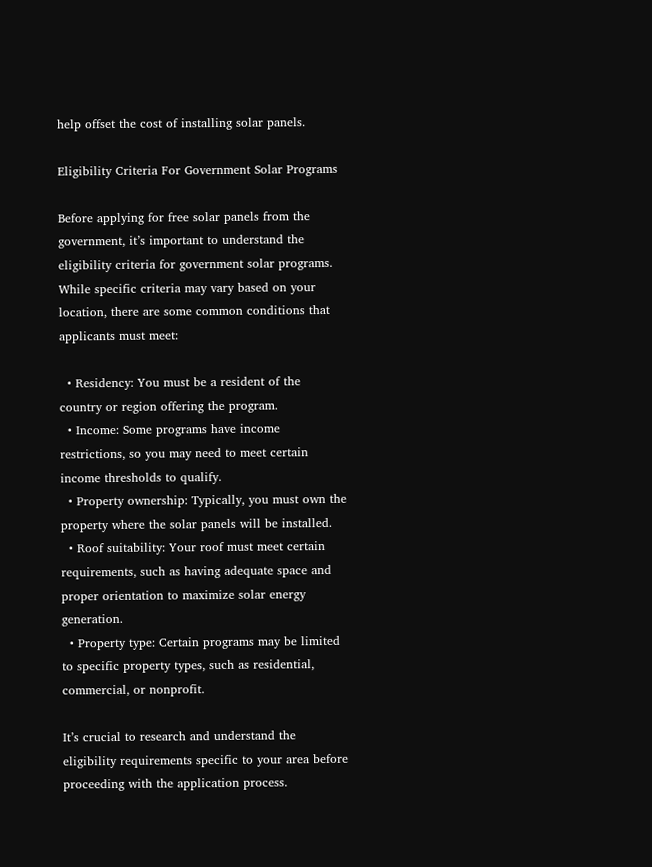help offset the cost of installing solar panels.

Eligibility Criteria For Government Solar Programs

Before applying for free solar panels from the government, it’s important to understand the eligibility criteria for government solar programs. While specific criteria may vary based on your location, there are some common conditions that applicants must meet:

  • Residency: You must be a resident of the country or region offering the program.
  • Income: Some programs have income restrictions, so you may need to meet certain income thresholds to qualify.
  • Property ownership: Typically, you must own the property where the solar panels will be installed.
  • Roof suitability: Your roof must meet certain requirements, such as having adequate space and proper orientation to maximize solar energy generation.
  • Property type: Certain programs may be limited to specific property types, such as residential, commercial, or nonprofit.

It’s crucial to research and understand the eligibility requirements specific to your area before proceeding with the application process.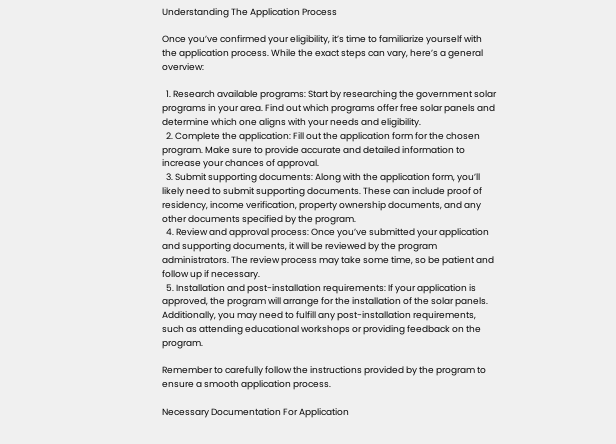Understanding The Application Process

Once you’ve confirmed your eligibility, it’s time to familiarize yourself with the application process. While the exact steps can vary, here’s a general overview:

  1. Research available programs: Start by researching the government solar programs in your area. Find out which programs offer free solar panels and determine which one aligns with your needs and eligibility.
  2. Complete the application: Fill out the application form for the chosen program. Make sure to provide accurate and detailed information to increase your chances of approval.
  3. Submit supporting documents: Along with the application form, you’ll likely need to submit supporting documents. These can include proof of residency, income verification, property ownership documents, and any other documents specified by the program.
  4. Review and approval process: Once you’ve submitted your application and supporting documents, it will be reviewed by the program administrators. The review process may take some time, so be patient and follow up if necessary.
  5. Installation and post-installation requirements: If your application is approved, the program will arrange for the installation of the solar panels. Additionally, you may need to fulfill any post-installation requirements, such as attending educational workshops or providing feedback on the program.

Remember to carefully follow the instructions provided by the program to ensure a smooth application process.

Necessary Documentation For Application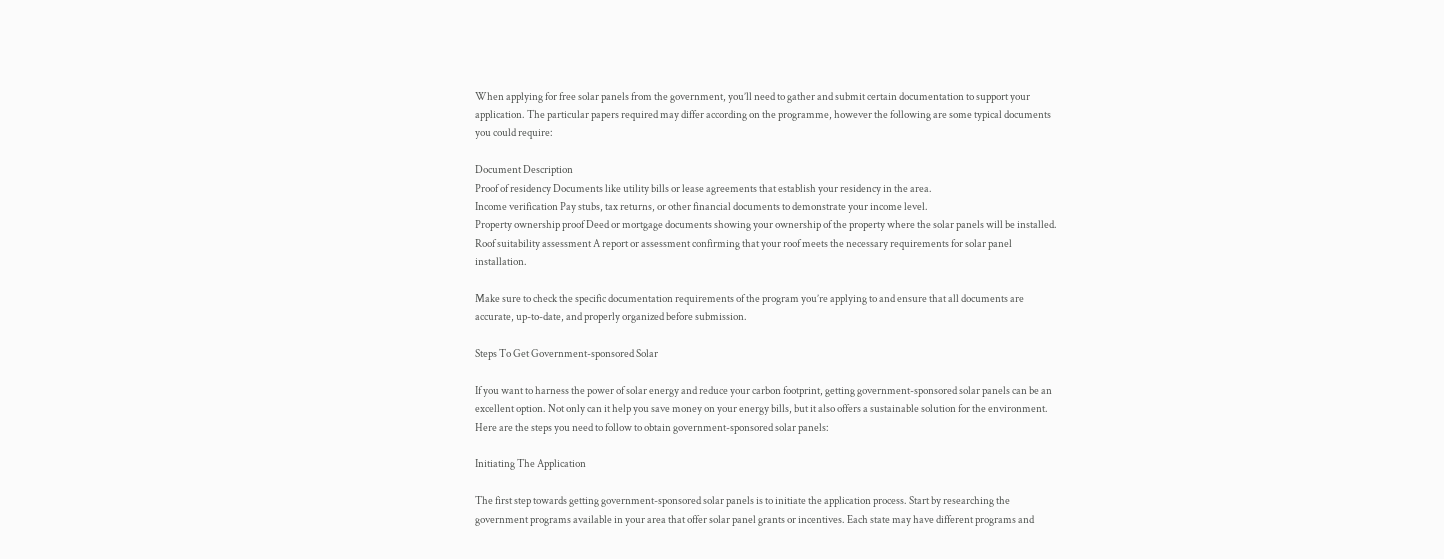When applying for free solar panels from the government, you’ll need to gather and submit certain documentation to support your application. The particular papers required may differ according on the programme, however the following are some typical documents you could require:

Document Description
Proof of residency Documents like utility bills or lease agreements that establish your residency in the area.
Income verification Pay stubs, tax returns, or other financial documents to demonstrate your income level.
Property ownership proof Deed or mortgage documents showing your ownership of the property where the solar panels will be installed.
Roof suitability assessment A report or assessment confirming that your roof meets the necessary requirements for solar panel installation.

Make sure to check the specific documentation requirements of the program you’re applying to and ensure that all documents are accurate, up-to-date, and properly organized before submission.

Steps To Get Government-sponsored Solar

If you want to harness the power of solar energy and reduce your carbon footprint, getting government-sponsored solar panels can be an excellent option. Not only can it help you save money on your energy bills, but it also offers a sustainable solution for the environment. Here are the steps you need to follow to obtain government-sponsored solar panels:

Initiating The Application

The first step towards getting government-sponsored solar panels is to initiate the application process. Start by researching the government programs available in your area that offer solar panel grants or incentives. Each state may have different programs and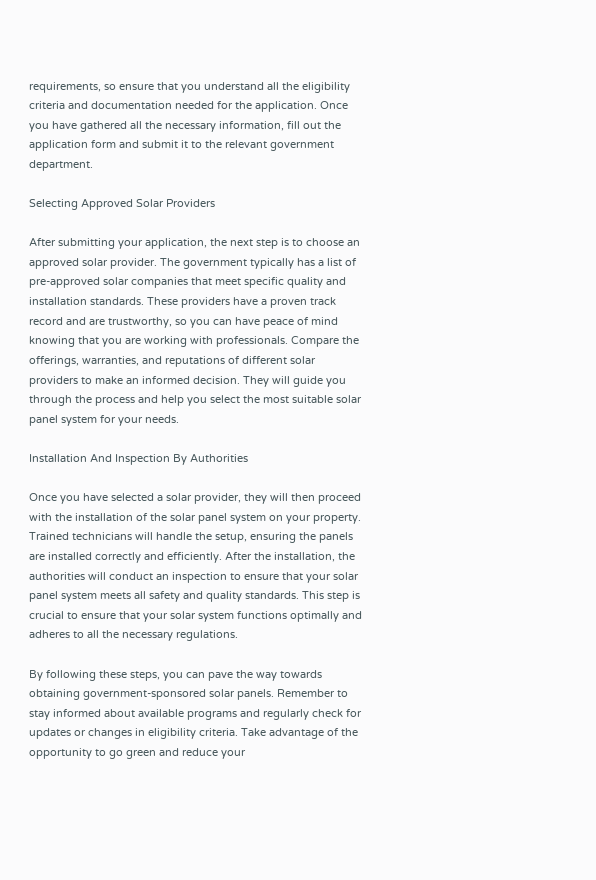requirements, so ensure that you understand all the eligibility criteria and documentation needed for the application. Once you have gathered all the necessary information, fill out the application form and submit it to the relevant government department.

Selecting Approved Solar Providers

After submitting your application, the next step is to choose an approved solar provider. The government typically has a list of pre-approved solar companies that meet specific quality and installation standards. These providers have a proven track record and are trustworthy, so you can have peace of mind knowing that you are working with professionals. Compare the offerings, warranties, and reputations of different solar providers to make an informed decision. They will guide you through the process and help you select the most suitable solar panel system for your needs.

Installation And Inspection By Authorities

Once you have selected a solar provider, they will then proceed with the installation of the solar panel system on your property. Trained technicians will handle the setup, ensuring the panels are installed correctly and efficiently. After the installation, the authorities will conduct an inspection to ensure that your solar panel system meets all safety and quality standards. This step is crucial to ensure that your solar system functions optimally and adheres to all the necessary regulations.

By following these steps, you can pave the way towards obtaining government-sponsored solar panels. Remember to stay informed about available programs and regularly check for updates or changes in eligibility criteria. Take advantage of the opportunity to go green and reduce your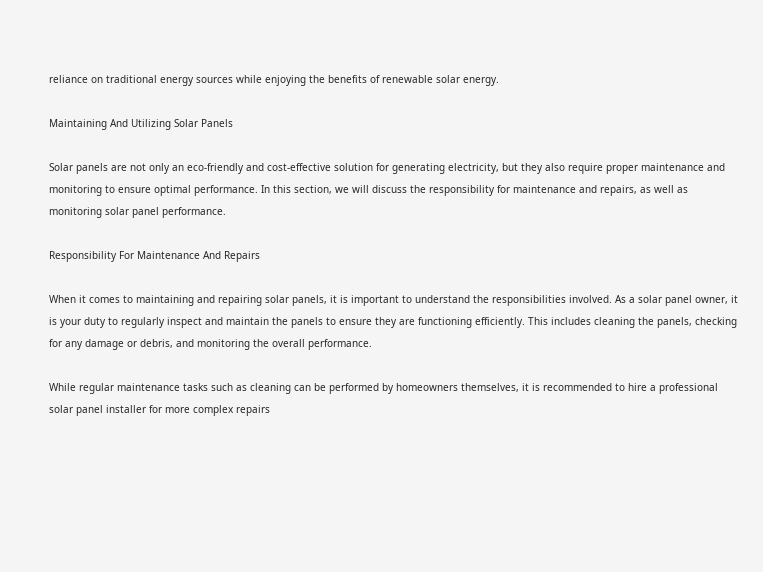reliance on traditional energy sources while enjoying the benefits of renewable solar energy.

Maintaining And Utilizing Solar Panels

Solar panels are not only an eco-friendly and cost-effective solution for generating electricity, but they also require proper maintenance and monitoring to ensure optimal performance. In this section, we will discuss the responsibility for maintenance and repairs, as well as monitoring solar panel performance.

Responsibility For Maintenance And Repairs

When it comes to maintaining and repairing solar panels, it is important to understand the responsibilities involved. As a solar panel owner, it is your duty to regularly inspect and maintain the panels to ensure they are functioning efficiently. This includes cleaning the panels, checking for any damage or debris, and monitoring the overall performance.

While regular maintenance tasks such as cleaning can be performed by homeowners themselves, it is recommended to hire a professional solar panel installer for more complex repairs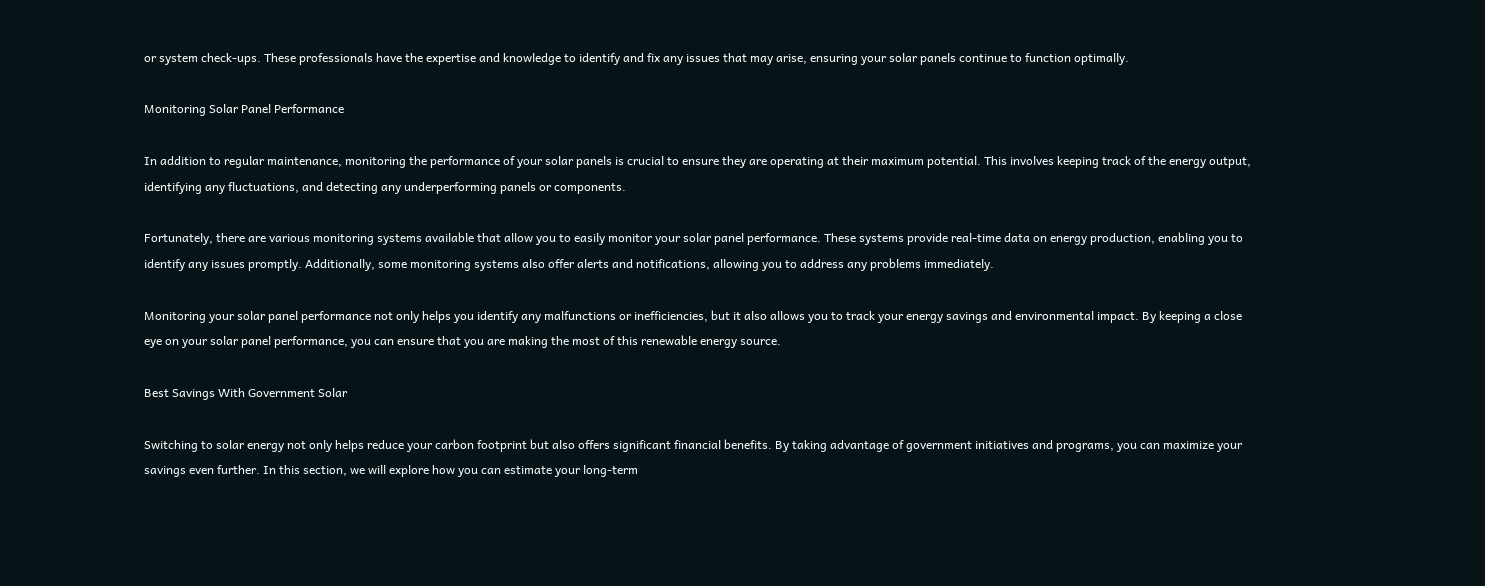or system check-ups. These professionals have the expertise and knowledge to identify and fix any issues that may arise, ensuring your solar panels continue to function optimally.

Monitoring Solar Panel Performance

In addition to regular maintenance, monitoring the performance of your solar panels is crucial to ensure they are operating at their maximum potential. This involves keeping track of the energy output, identifying any fluctuations, and detecting any underperforming panels or components.

Fortunately, there are various monitoring systems available that allow you to easily monitor your solar panel performance. These systems provide real-time data on energy production, enabling you to identify any issues promptly. Additionally, some monitoring systems also offer alerts and notifications, allowing you to address any problems immediately.

Monitoring your solar panel performance not only helps you identify any malfunctions or inefficiencies, but it also allows you to track your energy savings and environmental impact. By keeping a close eye on your solar panel performance, you can ensure that you are making the most of this renewable energy source.

Best Savings With Government Solar

Switching to solar energy not only helps reduce your carbon footprint but also offers significant financial benefits. By taking advantage of government initiatives and programs, you can maximize your savings even further. In this section, we will explore how you can estimate your long-term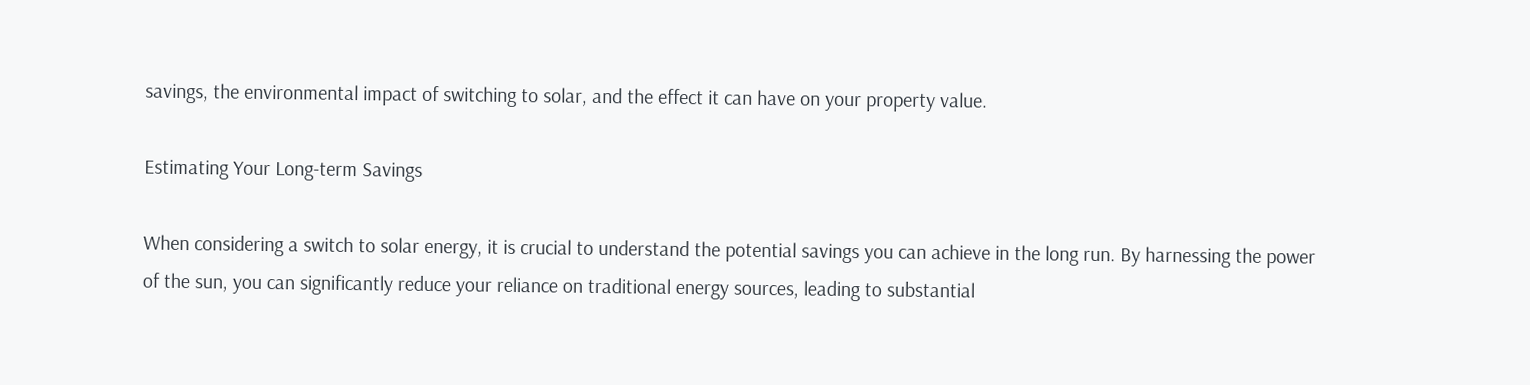savings, the environmental impact of switching to solar, and the effect it can have on your property value.

Estimating Your Long-term Savings

When considering a switch to solar energy, it is crucial to understand the potential savings you can achieve in the long run. By harnessing the power of the sun, you can significantly reduce your reliance on traditional energy sources, leading to substantial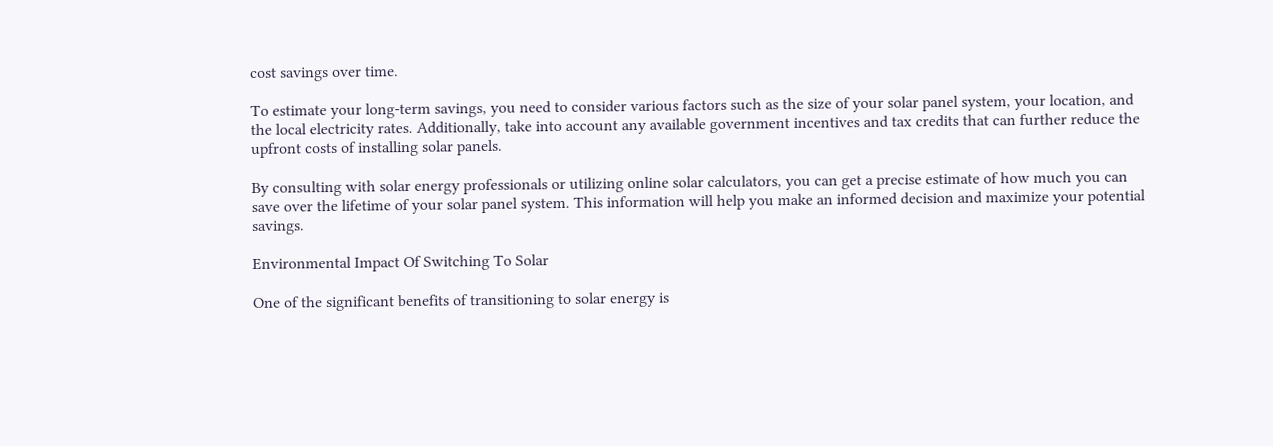cost savings over time.

To estimate your long-term savings, you need to consider various factors such as the size of your solar panel system, your location, and the local electricity rates. Additionally, take into account any available government incentives and tax credits that can further reduce the upfront costs of installing solar panels.

By consulting with solar energy professionals or utilizing online solar calculators, you can get a precise estimate of how much you can save over the lifetime of your solar panel system. This information will help you make an informed decision and maximize your potential savings.

Environmental Impact Of Switching To Solar

One of the significant benefits of transitioning to solar energy is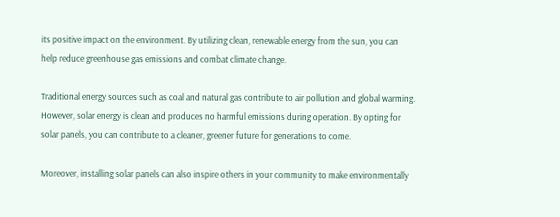its positive impact on the environment. By utilizing clean, renewable energy from the sun, you can help reduce greenhouse gas emissions and combat climate change.

Traditional energy sources such as coal and natural gas contribute to air pollution and global warming. However, solar energy is clean and produces no harmful emissions during operation. By opting for solar panels, you can contribute to a cleaner, greener future for generations to come.

Moreover, installing solar panels can also inspire others in your community to make environmentally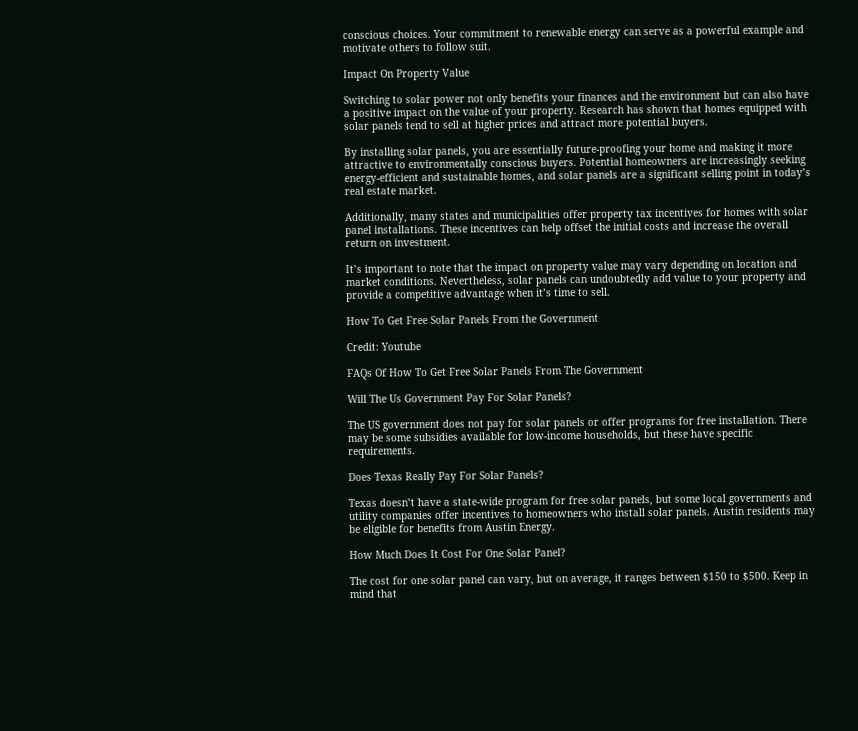conscious choices. Your commitment to renewable energy can serve as a powerful example and motivate others to follow suit.

Impact On Property Value

Switching to solar power not only benefits your finances and the environment but can also have a positive impact on the value of your property. Research has shown that homes equipped with solar panels tend to sell at higher prices and attract more potential buyers.

By installing solar panels, you are essentially future-proofing your home and making it more attractive to environmentally conscious buyers. Potential homeowners are increasingly seeking energy-efficient and sustainable homes, and solar panels are a significant selling point in today’s real estate market.

Additionally, many states and municipalities offer property tax incentives for homes with solar panel installations. These incentives can help offset the initial costs and increase the overall return on investment.

It’s important to note that the impact on property value may vary depending on location and market conditions. Nevertheless, solar panels can undoubtedly add value to your property and provide a competitive advantage when it’s time to sell.

How To Get Free Solar Panels From the Government

Credit: Youtube

FAQs Of How To Get Free Solar Panels From The Government

Will The Us Government Pay For Solar Panels?

The US government does not pay for solar panels or offer programs for free installation. There may be some subsidies available for low-income households, but these have specific requirements.

Does Texas Really Pay For Solar Panels?

Texas doesn’t have a state-wide program for free solar panels, but some local governments and utility companies offer incentives to homeowners who install solar panels. Austin residents may be eligible for benefits from Austin Energy.

How Much Does It Cost For One Solar Panel?

The cost for one solar panel can vary, but on average, it ranges between $150 to $500. Keep in mind that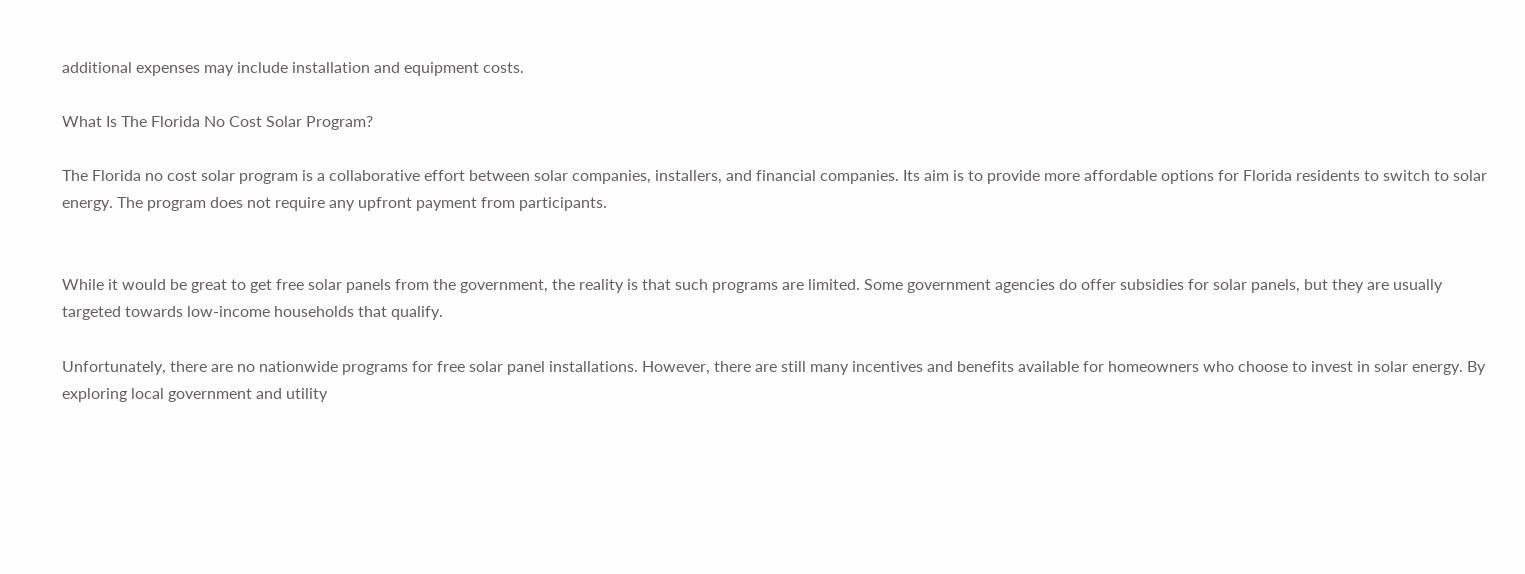additional expenses may include installation and equipment costs.

What Is The Florida No Cost Solar Program?

The Florida no cost solar program is a collaborative effort between solar companies, installers, and financial companies. Its aim is to provide more affordable options for Florida residents to switch to solar energy. The program does not require any upfront payment from participants.


While it would be great to get free solar panels from the government, the reality is that such programs are limited. Some government agencies do offer subsidies for solar panels, but they are usually targeted towards low-income households that qualify.

Unfortunately, there are no nationwide programs for free solar panel installations. However, there are still many incentives and benefits available for homeowners who choose to invest in solar energy. By exploring local government and utility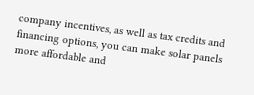company incentives, as well as tax credits and financing options, you can make solar panels more affordable and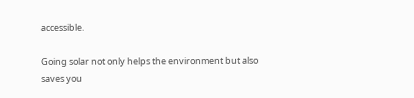accessible.

Going solar not only helps the environment but also saves you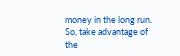money in the long run. So, take advantage of the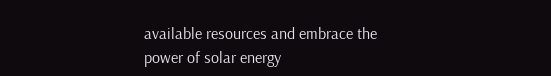available resources and embrace the power of solar energy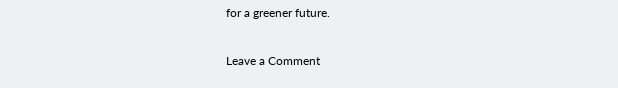for a greener future.

Leave a Comment